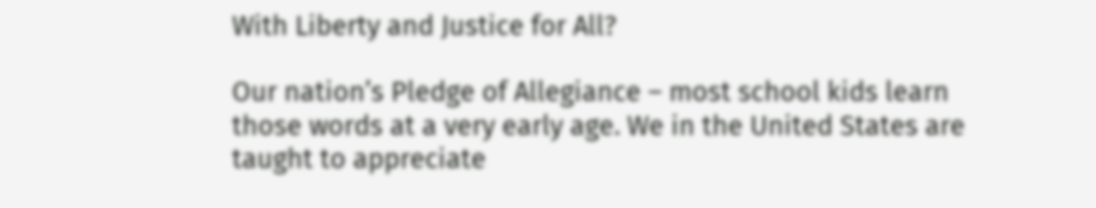With Liberty and Justice for All?

Our nation’s Pledge of Allegiance – most school kids learn those words at a very early age. We in the United States are taught to appreciate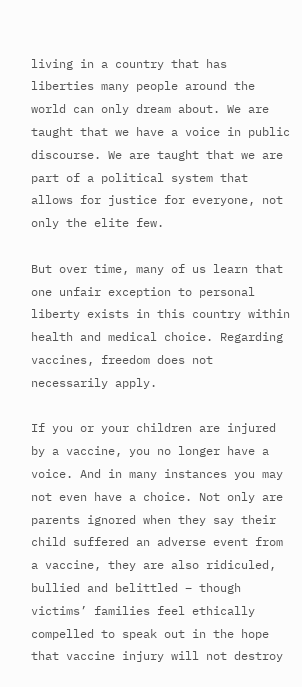living in a country that has liberties many people around the world can only dream about. We are taught that we have a voice in public discourse. We are taught that we are part of a political system that allows for justice for everyone, not only the elite few.

But over time, many of us learn that one unfair exception to personal liberty exists in this country within health and medical choice. Regarding vaccines, freedom does not necessarily apply.

If you or your children are injured by a vaccine, you no longer have a voice. And in many instances you may not even have a choice. Not only are parents ignored when they say their child suffered an adverse event from a vaccine, they are also ridiculed, bullied and belittled – though victims’ families feel ethically compelled to speak out in the hope that vaccine injury will not destroy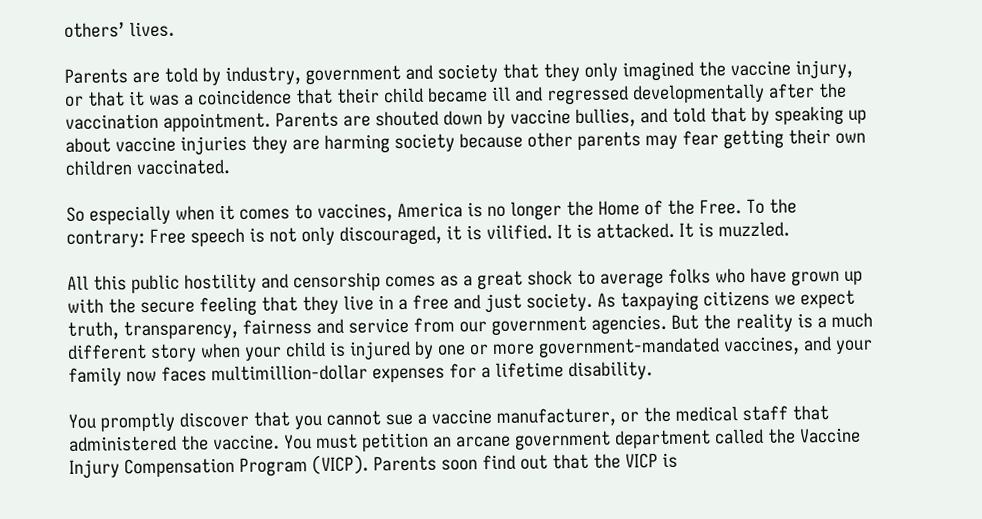others’ lives.

Parents are told by industry, government and society that they only imagined the vaccine injury, or that it was a coincidence that their child became ill and regressed developmentally after the vaccination appointment. Parents are shouted down by vaccine bullies, and told that by speaking up about vaccine injuries they are harming society because other parents may fear getting their own children vaccinated.

So especially when it comes to vaccines, America is no longer the Home of the Free. To the contrary: Free speech is not only discouraged, it is vilified. It is attacked. It is muzzled.

All this public hostility and censorship comes as a great shock to average folks who have grown up with the secure feeling that they live in a free and just society. As taxpaying citizens we expect truth, transparency, fairness and service from our government agencies. But the reality is a much different story when your child is injured by one or more government-mandated vaccines, and your family now faces multimillion-dollar expenses for a lifetime disability.

You promptly discover that you cannot sue a vaccine manufacturer, or the medical staff that administered the vaccine. You must petition an arcane government department called the Vaccine Injury Compensation Program (VICP). Parents soon find out that the VICP is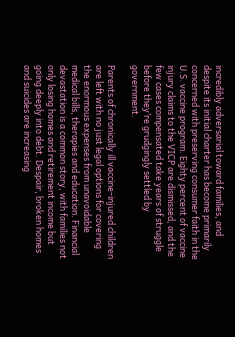incredibly adversarial toward families, and despite its initial charter has become primarily concerned with preserving consumer faith in the U.S. vaccine program. Eighty percent of vaccine injury claims to the VICP are dismissed, and the few cases compensated take years of struggle before they’re grudgingly settled by government.

Parents of chronically ill vaccine-injured children are left with no just legal options for covering the enormous expenses from unavoidable medical bills, therapies and education. Financial devastation is a common story, with families not only losing homes and retirement income but going deeply into debt. Despair, broken homes and suicides are increasing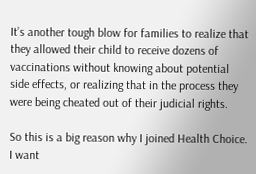It’s another tough blow for families to realize that they allowed their child to receive dozens of vaccinations without knowing about potential side effects, or realizing that in the process they were being cheated out of their judicial rights.

So this is a big reason why I joined Health Choice. I want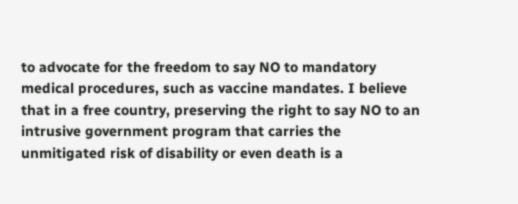to advocate for the freedom to say NO to mandatory medical procedures, such as vaccine mandates. I believe that in a free country, preserving the right to say NO to an intrusive government program that carries the unmitigated risk of disability or even death is a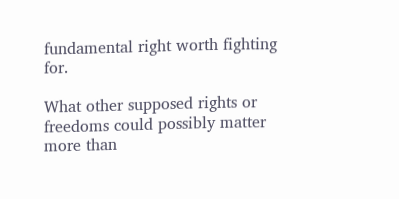fundamental right worth fighting for.

What other supposed rights or freedoms could possibly matter more than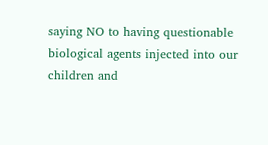saying NO to having questionable biological agents injected into our children and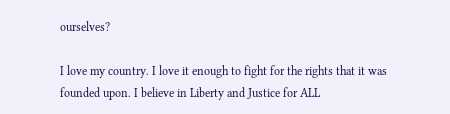ourselves?

I love my country. I love it enough to fight for the rights that it was founded upon. I believe in Liberty and Justice for ALL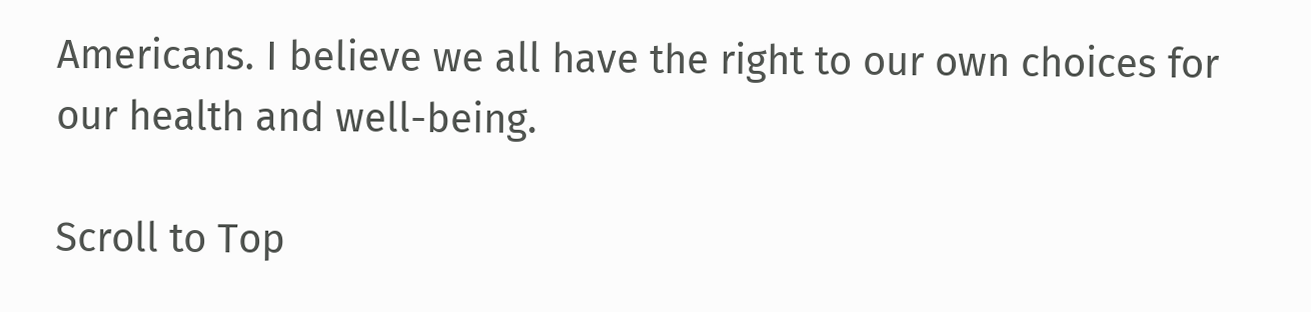Americans. I believe we all have the right to our own choices for our health and well-being.

Scroll to Top